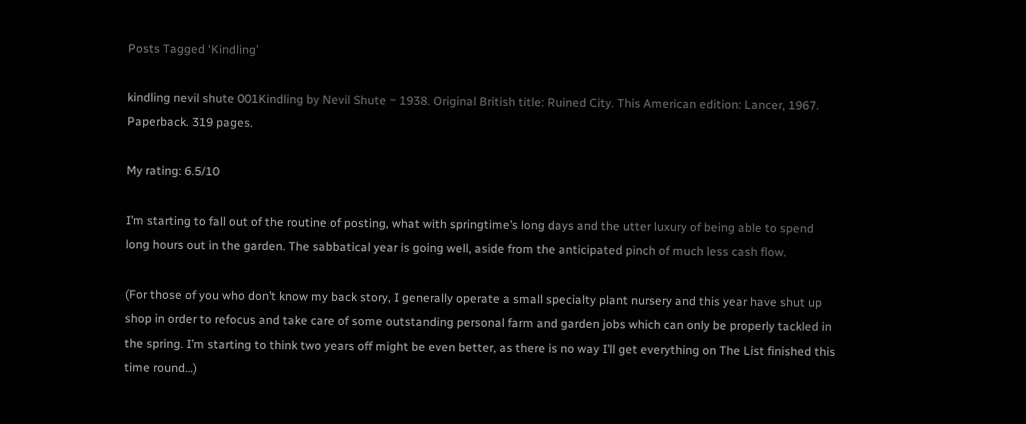Posts Tagged ‘Kindling’

kindling nevil shute 001Kindling by Nevil Shute ~ 1938. Original British title: Ruined City. This American edition: Lancer, 1967. Paperback. 319 pages.

My rating: 6.5/10

I’m starting to fall out of the routine of posting, what with springtime’s long days and the utter luxury of being able to spend long hours out in the garden. The sabbatical year is going well, aside from the anticipated pinch of much less cash flow.

(For those of you who don’t know my back story, I generally operate a small specialty plant nursery and this year have shut up shop in order to refocus and take care of some outstanding personal farm and garden jobs which can only be properly tackled in the spring. I’m starting to think two years off might be even better, as there is no way I’ll get everything on The List finished this time round…)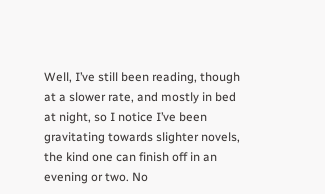Well, I’ve still been reading, though at a slower rate, and mostly in bed at night, so I notice I’ve been gravitating towards slighter novels, the kind one can finish off in an evening or two. No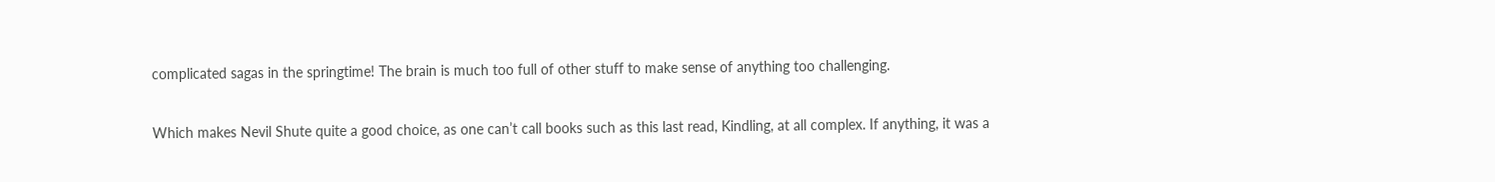complicated sagas in the springtime! The brain is much too full of other stuff to make sense of anything too challenging.

Which makes Nevil Shute quite a good choice, as one can’t call books such as this last read, Kindling, at all complex. If anything, it was a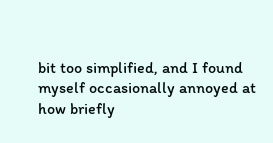bit too simplified, and I found myself occasionally annoyed at how briefly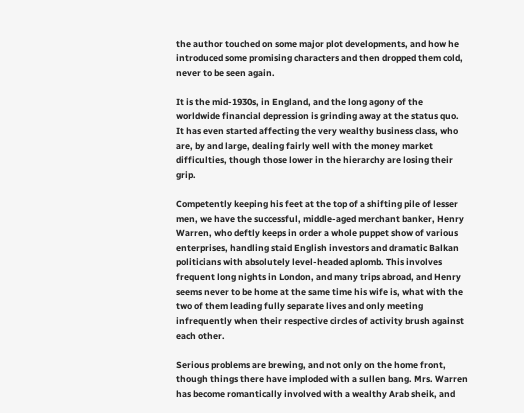the author touched on some major plot developments, and how he introduced some promising characters and then dropped them cold, never to be seen again.

It is the mid-1930s, in England, and the long agony of the worldwide financial depression is grinding away at the status quo. It has even started affecting the very wealthy business class, who are, by and large, dealing fairly well with the money market difficulties, though those lower in the hierarchy are losing their grip.

Competently keeping his feet at the top of a shifting pile of lesser men, we have the successful, middle-aged merchant banker, Henry Warren, who deftly keeps in order a whole puppet show of various enterprises, handling staid English investors and dramatic Balkan politicians with absolutely level-headed aplomb. This involves frequent long nights in London, and many trips abroad, and Henry seems never to be home at the same time his wife is, what with the two of them leading fully separate lives and only meeting infrequently when their respective circles of activity brush against each other.

Serious problems are brewing, and not only on the home front, though things there have imploded with a sullen bang. Mrs. Warren has become romantically involved with a wealthy Arab sheik, and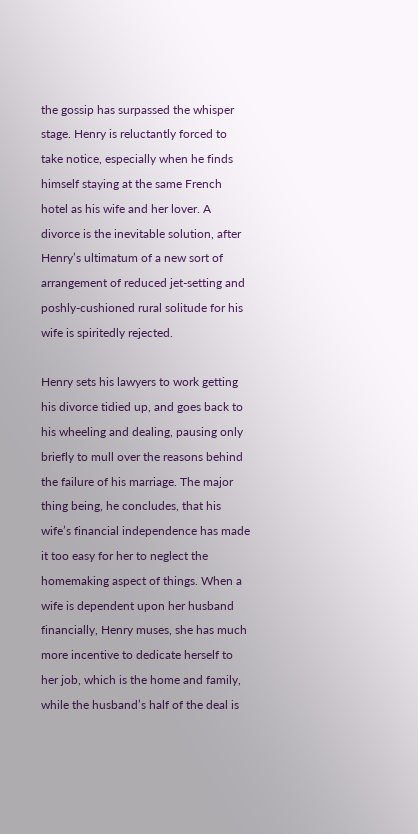the gossip has surpassed the whisper stage. Henry is reluctantly forced to take notice, especially when he finds himself staying at the same French hotel as his wife and her lover. A divorce is the inevitable solution, after Henry’s ultimatum of a new sort of arrangement of reduced jet-setting and poshly-cushioned rural solitude for his wife is spiritedly rejected.

Henry sets his lawyers to work getting his divorce tidied up, and goes back to his wheeling and dealing, pausing only briefly to mull over the reasons behind the failure of his marriage. The major thing being, he concludes, that his wife’s financial independence has made it too easy for her to neglect the homemaking aspect of things. When a wife is dependent upon her husband financially, Henry muses, she has much more incentive to dedicate herself to her job, which is the home and family, while the husband’s half of the deal is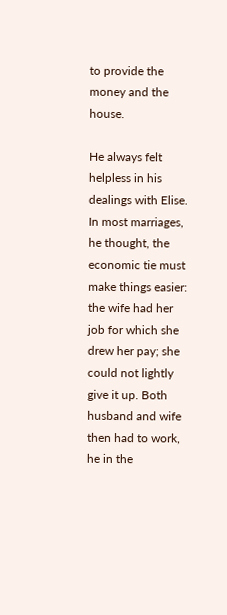to provide the money and the house.

He always felt helpless in his dealings with Elise. In most marriages, he thought, the economic tie must make things easier: the wife had her job for which she drew her pay; she could not lightly give it up. Both husband and wife then had to work, he in the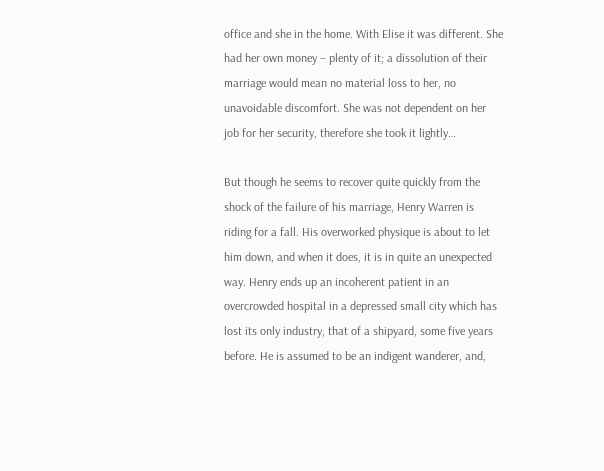office and she in the home. With Elise it was different. She had her own money – plenty of it; a dissolution of their marriage would mean no material loss to her, no unavoidable discomfort. She was not dependent on her job for her security, therefore she took it lightly…

But though he seems to recover quite quickly from the shock of the failure of his marriage, Henry Warren is riding for a fall. His overworked physique is about to let him down, and when it does, it is in quite an unexpected way. Henry ends up an incoherent patient in an overcrowded hospital in a depressed small city which has lost its only industry, that of a shipyard, some five years before. He is assumed to be an indigent wanderer, and,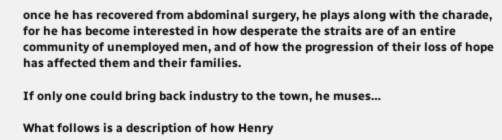once he has recovered from abdominal surgery, he plays along with the charade, for he has become interested in how desperate the straits are of an entire community of unemployed men, and of how the progression of their loss of hope has affected them and their families.

If only one could bring back industry to the town, he muses…

What follows is a description of how Henry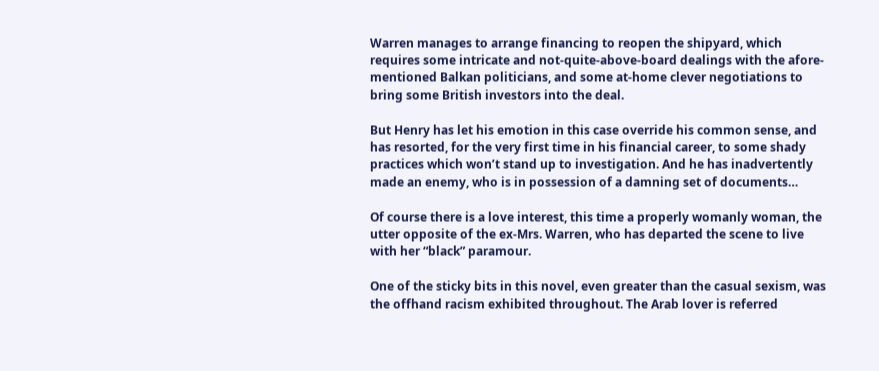Warren manages to arrange financing to reopen the shipyard, which requires some intricate and not-quite-above-board dealings with the afore-mentioned Balkan politicians, and some at-home clever negotiations to bring some British investors into the deal.

But Henry has let his emotion in this case override his common sense, and has resorted, for the very first time in his financial career, to some shady practices which won’t stand up to investigation. And he has inadvertently made an enemy, who is in possession of a damning set of documents…

Of course there is a love interest, this time a properly womanly woman, the utter opposite of the ex-Mrs. Warren, who has departed the scene to live with her “black” paramour.

One of the sticky bits in this novel, even greater than the casual sexism, was the offhand racism exhibited throughout. The Arab lover is referred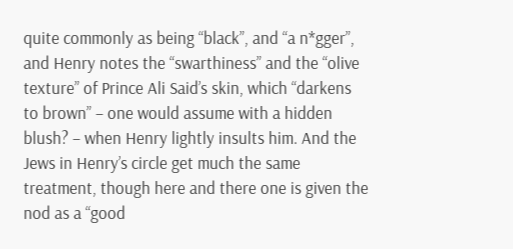quite commonly as being “black”, and “a n*gger”, and Henry notes the “swarthiness” and the “olive texture” of Prince Ali Said’s skin, which “darkens to brown” – one would assume with a hidden blush? – when Henry lightly insults him. And the Jews in Henry’s circle get much the same treatment, though here and there one is given the nod as a “good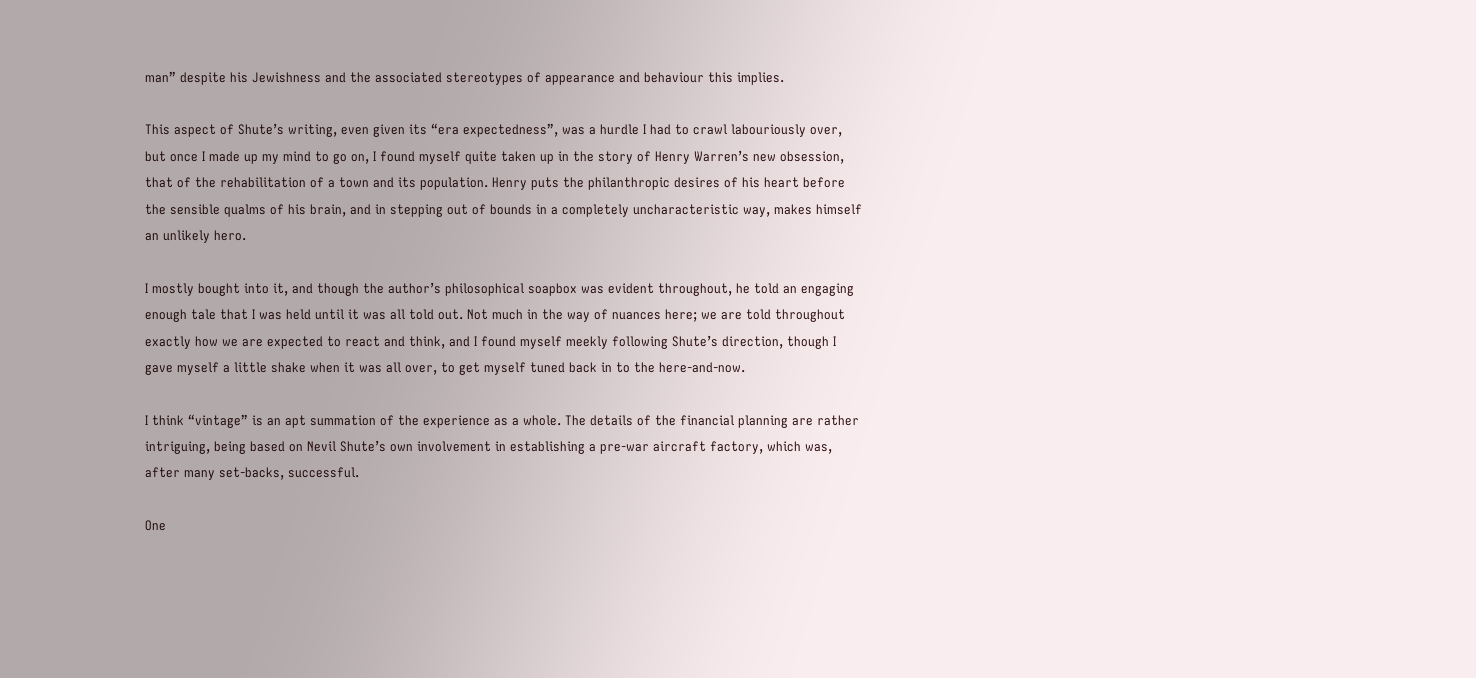man” despite his Jewishness and the associated stereotypes of appearance and behaviour this implies.

This aspect of Shute’s writing, even given its “era expectedness”, was a hurdle I had to crawl labouriously over, but once I made up my mind to go on, I found myself quite taken up in the story of Henry Warren’s new obsession, that of the rehabilitation of a town and its population. Henry puts the philanthropic desires of his heart before the sensible qualms of his brain, and in stepping out of bounds in a completely uncharacteristic way, makes himself an unlikely hero.

I mostly bought into it, and though the author’s philosophical soapbox was evident throughout, he told an engaging enough tale that I was held until it was all told out. Not much in the way of nuances here; we are told throughout exactly how we are expected to react and think, and I found myself meekly following Shute’s direction, though I gave myself a little shake when it was all over, to get myself tuned back in to the here-and-now.

I think “vintage” is an apt summation of the experience as a whole. The details of the financial planning are rather intriguing, being based on Nevil Shute’s own involvement in establishing a pre-war aircraft factory, which was, after many set-backs, successful.

One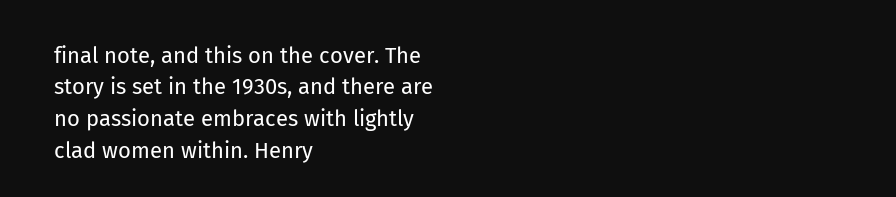final note, and this on the cover. The story is set in the 1930s, and there are no passionate embraces with lightly clad women within. Henry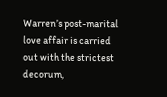Warren’s post-marital love affair is carried out with the strictest decorum,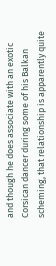and though he does associate with an exotic Corsican dancer during some of his Balkan scheming, that relationship is apparently quite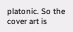platonic. So the cover art is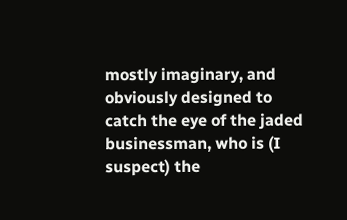mostly imaginary, and obviously designed to catch the eye of the jaded businessman, who is (I suspect) the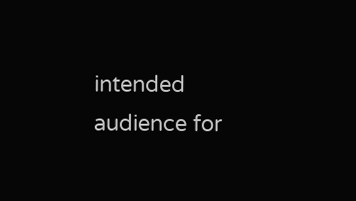intended audience for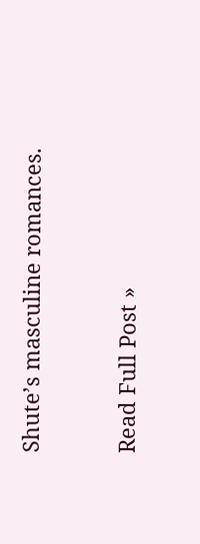Shute’s masculine romances.



Read Full Post »